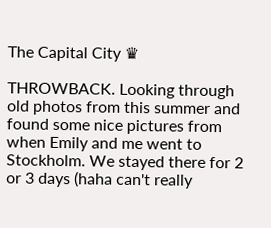The Capital City ♛

THROWBACK. Looking through old photos from this summer and found some nice pictures from when Emily and me went to Stockholm. We stayed there for 2 or 3 days (haha can't really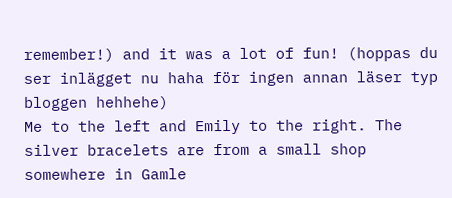remember!) and it was a lot of fun! (hoppas du ser inlägget nu haha för ingen annan läser typ bloggen hehhehe)
Me to the left and Emily to the right. The silver bracelets are from a small shop somewhere in Gamle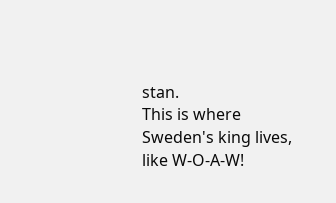stan.
This is where Sweden's king lives, like W-O-A-W!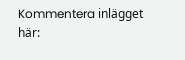Kommentera inlägget här: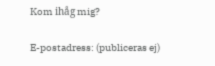Kom ihåg mig?

E-postadress: (publiceras ej)